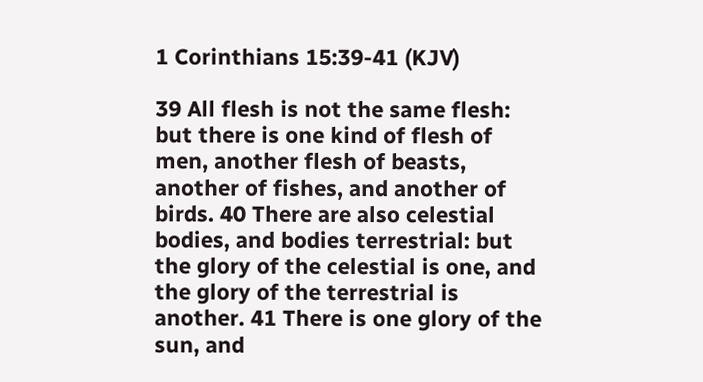1 Corinthians 15:39-41 (KJV)

39 All flesh is not the same flesh: but there is one kind of flesh of men, another flesh of beasts, another of fishes, and another of birds. 40 There are also celestial bodies, and bodies terrestrial: but the glory of the celestial is one, and the glory of the terrestrial is another. 41 There is one glory of the sun, and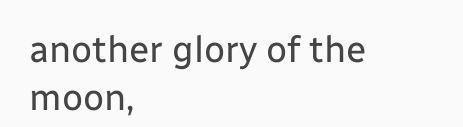another glory of the moon,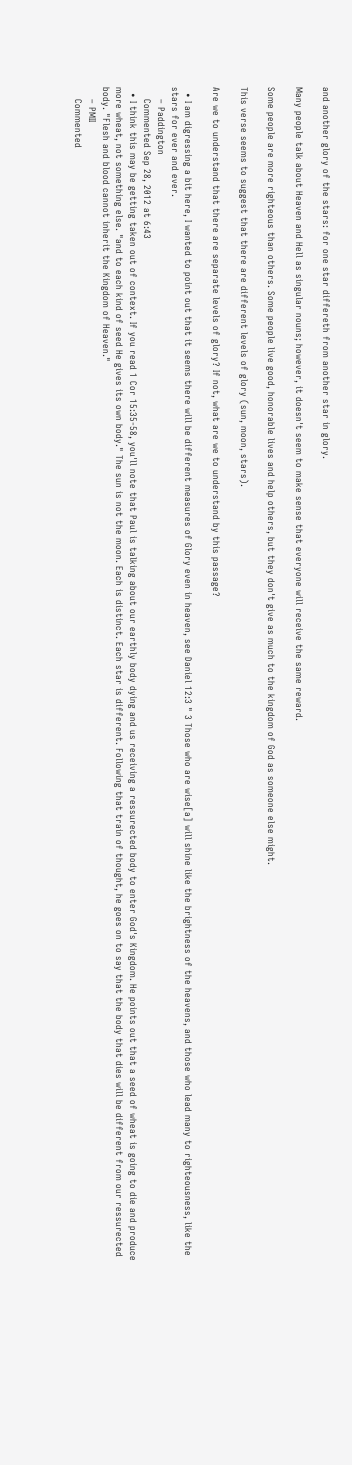and another glory of the stars: for one star differeth from another star in glory.

Many people talk about Heaven and Hell as singular nouns; however, it doesn't seem to make sense that everyone will receive the same reward.

Some people are more righteous than others. Some people live good, honorable lives and help others, but they don't give as much to the kingdom of God as someone else might.

This verse seems to suggest that there are different levels of glory (sun, moon, stars).

Are we to understand that there are separate levels of glory? If not, what are we to understand by this passage?

  • I am digressing a bit here, I wanted to point out that it seems there will be different measures of Glory even in heaven, see Daniel 12:3 " 3 Those who are wise[a] will shine like the brightness of the heavens, and those who lead many to righteousness, like the stars for ever and ever.
    – Paddington
    Commented Sep 28, 2012 at 6:43
  • I think this may be getting taken out of context. If you read 1 Cor 15:35-58, you'll note that Paul is talking about our earthly body dying and us receiving a ressurected body to enter God's Kingdom. He points out that a seed of wheat is going to die and produce more wheat, not something else. "and to each kind of seed He gives its own body." The sun is not the moon. Each is distinct. Each star is different. Following that train of thought, he goes on to say that the body that dies will be different from our ressurected body. "Flesh and blood cannot inherit the Kingdom of Heaven."
    – PMII
    Commented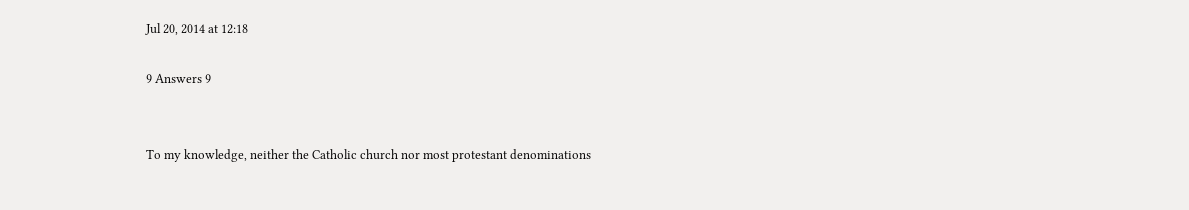Jul 20, 2014 at 12:18

9 Answers 9


To my knowledge, neither the Catholic church nor most protestant denominations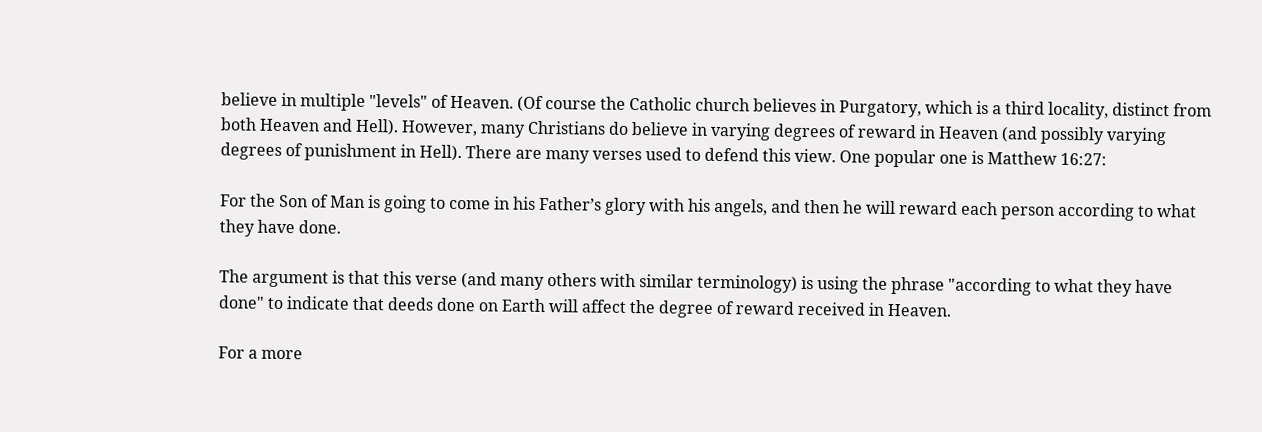believe in multiple "levels" of Heaven. (Of course the Catholic church believes in Purgatory, which is a third locality, distinct from both Heaven and Hell). However, many Christians do believe in varying degrees of reward in Heaven (and possibly varying degrees of punishment in Hell). There are many verses used to defend this view. One popular one is Matthew 16:27:

For the Son of Man is going to come in his Father’s glory with his angels, and then he will reward each person according to what they have done.

The argument is that this verse (and many others with similar terminology) is using the phrase "according to what they have done" to indicate that deeds done on Earth will affect the degree of reward received in Heaven.

For a more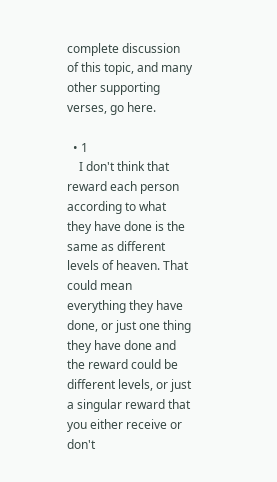complete discussion of this topic, and many other supporting verses, go here.

  • 1
    I don't think that reward each person according to what they have done is the same as different levels of heaven. That could mean everything they have done, or just one thing they have done and the reward could be different levels, or just a singular reward that you either receive or don't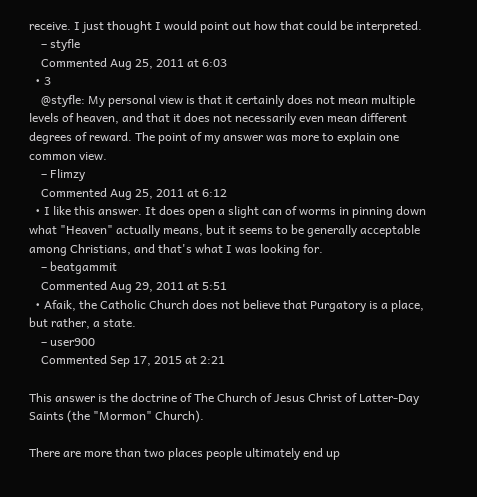receive. I just thought I would point out how that could be interpreted.
    – styfle
    Commented Aug 25, 2011 at 6:03
  • 3
    @styfle: My personal view is that it certainly does not mean multiple levels of heaven, and that it does not necessarily even mean different degrees of reward. The point of my answer was more to explain one common view.
    – Flimzy
    Commented Aug 25, 2011 at 6:12
  • I like this answer. It does open a slight can of worms in pinning down what "Heaven" actually means, but it seems to be generally acceptable among Christians, and that's what I was looking for.
    – beatgammit
    Commented Aug 29, 2011 at 5:51
  • Afaik, the Catholic Church does not believe that Purgatory is a place, but rather, a state.
    – user900
    Commented Sep 17, 2015 at 2:21

This answer is the doctrine of The Church of Jesus Christ of Latter-Day Saints (the "Mormon" Church).

There are more than two places people ultimately end up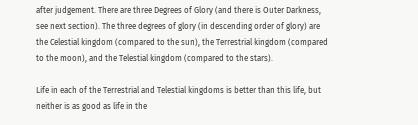after judgement. There are three Degrees of Glory (and there is Outer Darkness, see next section). The three degrees of glory (in descending order of glory) are the Celestial kingdom (compared to the sun), the Terrestrial kingdom (compared to the moon), and the Telestial kingdom (compared to the stars).

Life in each of the Terrestrial and Telestial kingdoms is better than this life, but neither is as good as life in the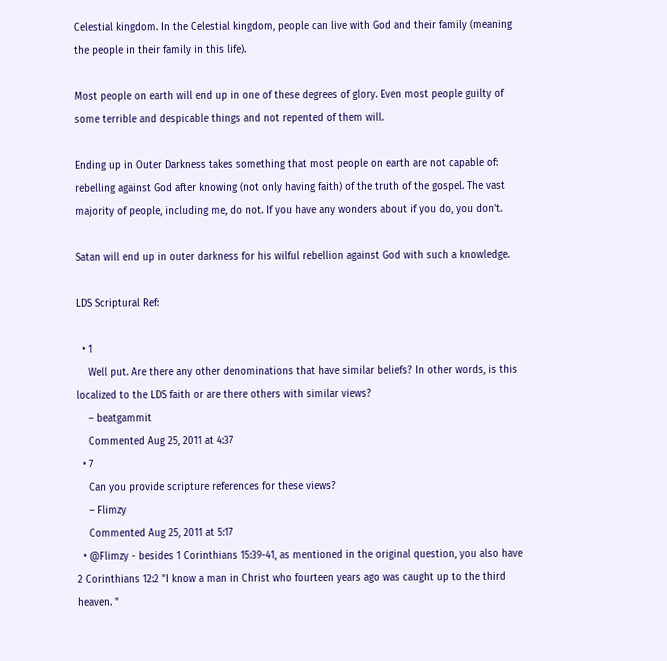Celestial kingdom. In the Celestial kingdom, people can live with God and their family (meaning the people in their family in this life).

Most people on earth will end up in one of these degrees of glory. Even most people guilty of some terrible and despicable things and not repented of them will.

Ending up in Outer Darkness takes something that most people on earth are not capable of: rebelling against God after knowing (not only having faith) of the truth of the gospel. The vast majority of people, including me, do not. If you have any wonders about if you do, you don't.

Satan will end up in outer darkness for his wilful rebellion against God with such a knowledge.

LDS Scriptural Ref:

  • 1
    Well put. Are there any other denominations that have similar beliefs? In other words, is this localized to the LDS faith or are there others with similar views?
    – beatgammit
    Commented Aug 25, 2011 at 4:37
  • 7
    Can you provide scripture references for these views?
    – Flimzy
    Commented Aug 25, 2011 at 5:17
  • @Flimzy - besides 1 Corinthians 15:39-41, as mentioned in the original question, you also have 2 Corinthians 12:2 "I know a man in Christ who fourteen years ago was caught up to the third heaven. "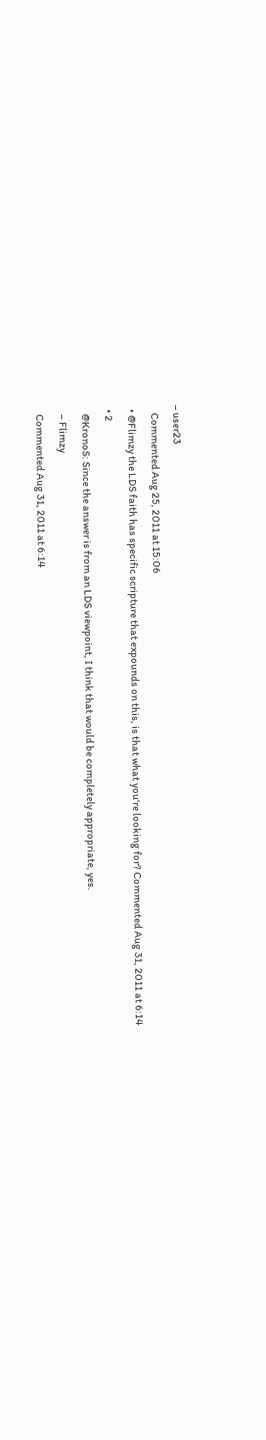– user23
    Commented Aug 25, 2011 at 15:06
  • @Flimzy the LDS faith has specific scripture that expounds on this, is that what you're looking for? Commented Aug 31, 2011 at 6:14
  • 2
    @KronoS: Since the answer is from an LDS viewpoint, I think that would be completely appropriate, yes.
    – Flimzy
    Commented Aug 31, 2011 at 6:14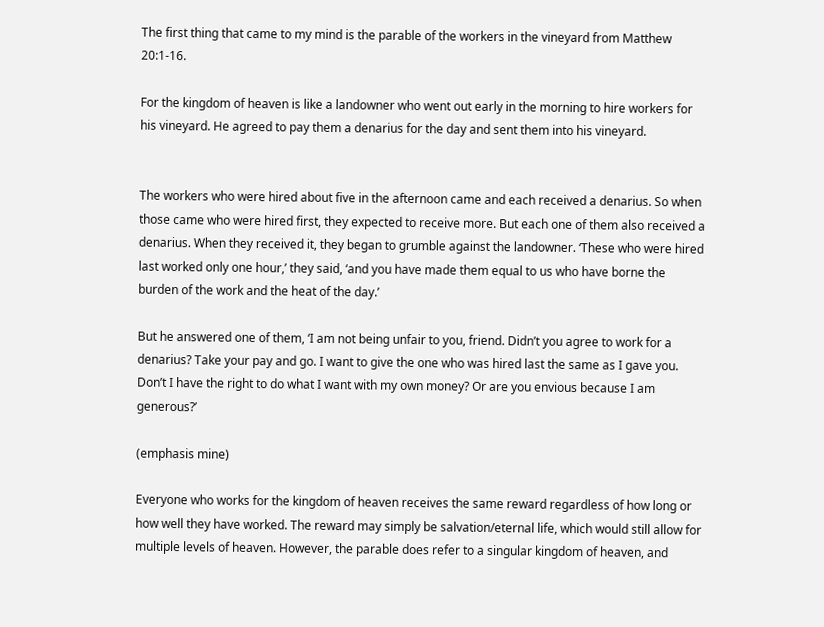The first thing that came to my mind is the parable of the workers in the vineyard from Matthew 20:1-16.

For the kingdom of heaven is like a landowner who went out early in the morning to hire workers for his vineyard. He agreed to pay them a denarius for the day and sent them into his vineyard.


The workers who were hired about five in the afternoon came and each received a denarius. So when those came who were hired first, they expected to receive more. But each one of them also received a denarius. When they received it, they began to grumble against the landowner. ‘These who were hired last worked only one hour,’ they said, ‘and you have made them equal to us who have borne the burden of the work and the heat of the day.’

But he answered one of them, ‘I am not being unfair to you, friend. Didn’t you agree to work for a denarius? Take your pay and go. I want to give the one who was hired last the same as I gave you. Don’t I have the right to do what I want with my own money? Or are you envious because I am generous?’

(emphasis mine)

Everyone who works for the kingdom of heaven receives the same reward regardless of how long or how well they have worked. The reward may simply be salvation/eternal life, which would still allow for multiple levels of heaven. However, the parable does refer to a singular kingdom of heaven, and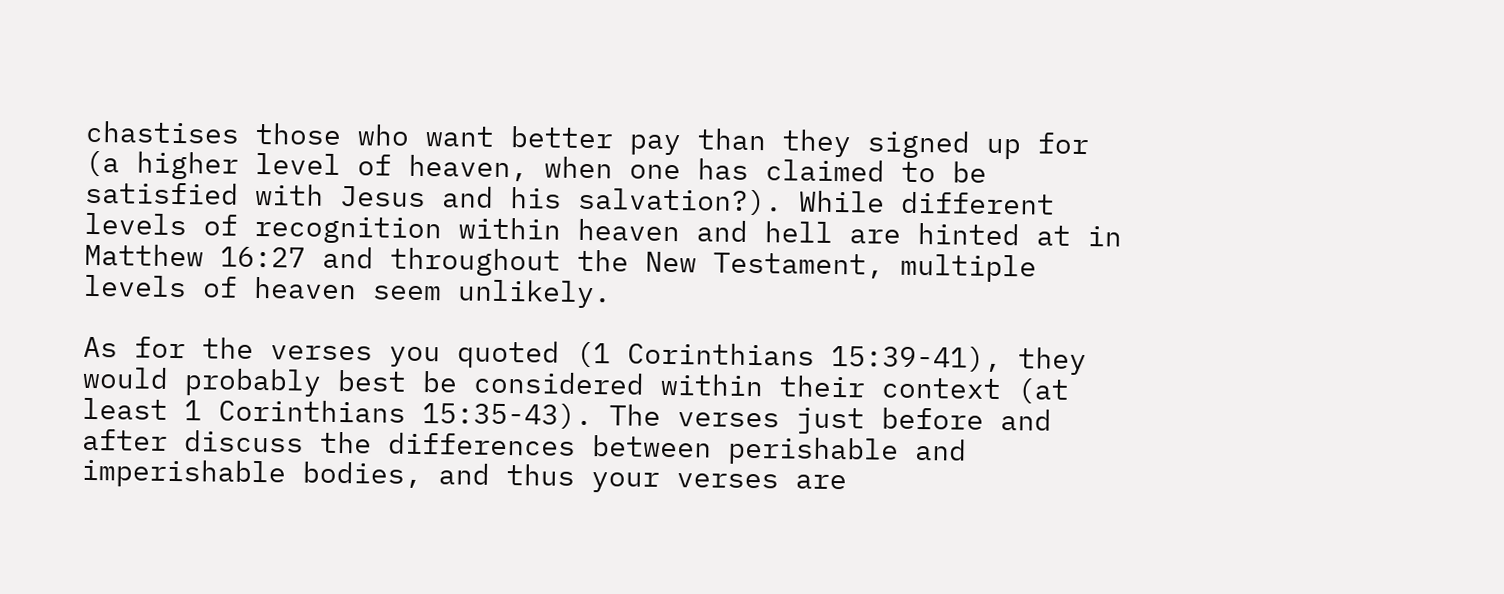chastises those who want better pay than they signed up for (a higher level of heaven, when one has claimed to be satisfied with Jesus and his salvation?). While different levels of recognition within heaven and hell are hinted at in Matthew 16:27 and throughout the New Testament, multiple levels of heaven seem unlikely.

As for the verses you quoted (1 Corinthians 15:39-41), they would probably best be considered within their context (at least 1 Corinthians 15:35-43). The verses just before and after discuss the differences between perishable and imperishable bodies, and thus your verses are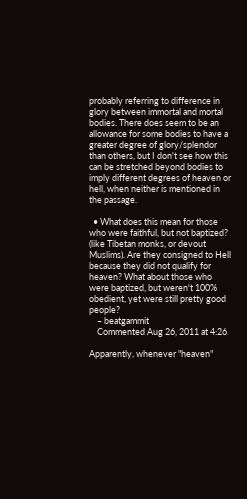probably referring to difference in glory between immortal and mortal bodies. There does seem to be an allowance for some bodies to have a greater degree of glory/splendor than others, but I don't see how this can be stretched beyond bodies to imply different degrees of heaven or hell, when neither is mentioned in the passage.

  • What does this mean for those who were faithful, but not baptized? (like Tibetan monks, or devout Muslims). Are they consigned to Hell because they did not qualify for heaven? What about those who were baptized, but weren't 100% obedient, yet were still pretty good people?
    – beatgammit
    Commented Aug 26, 2011 at 4:26

Apparently, whenever "heaven"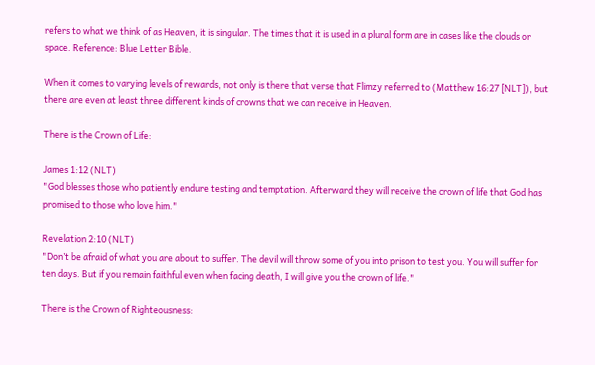refers to what we think of as Heaven, it is singular. The times that it is used in a plural form are in cases like the clouds or space. Reference: Blue Letter Bible.

When it comes to varying levels of rewards, not only is there that verse that Flimzy referred to (Matthew 16:27 [NLT]), but there are even at least three different kinds of crowns that we can receive in Heaven.

There is the Crown of Life:

James 1:12 (NLT)
"God blesses those who patiently endure testing and temptation. Afterward they will receive the crown of life that God has promised to those who love him."

Revelation 2:10 (NLT)
"Don’t be afraid of what you are about to suffer. The devil will throw some of you into prison to test you. You will suffer for ten days. But if you remain faithful even when facing death, I will give you the crown of life."

There is the Crown of Righteousness: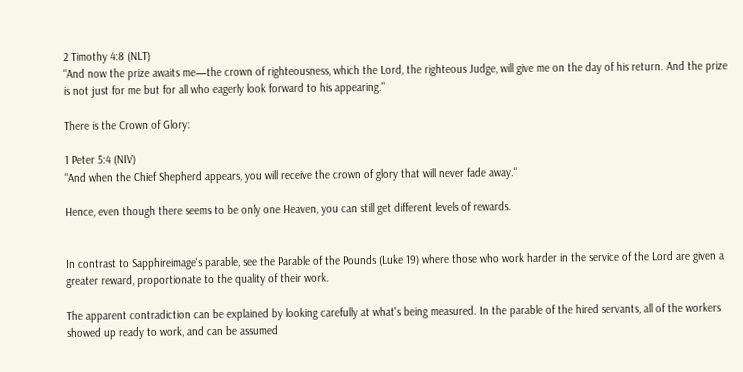2 Timothy 4:8 (NLT)
"And now the prize awaits me—the crown of righteousness, which the Lord, the righteous Judge, will give me on the day of his return. And the prize is not just for me but for all who eagerly look forward to his appearing."

There is the Crown of Glory:

1 Peter 5:4 (NIV)
"And when the Chief Shepherd appears, you will receive the crown of glory that will never fade away."

Hence, even though there seems to be only one Heaven, you can still get different levels of rewards.


In contrast to Sapphireimage's parable, see the Parable of the Pounds (Luke 19) where those who work harder in the service of the Lord are given a greater reward, proportionate to the quality of their work.

The apparent contradiction can be explained by looking carefully at what's being measured. In the parable of the hired servants, all of the workers showed up ready to work, and can be assumed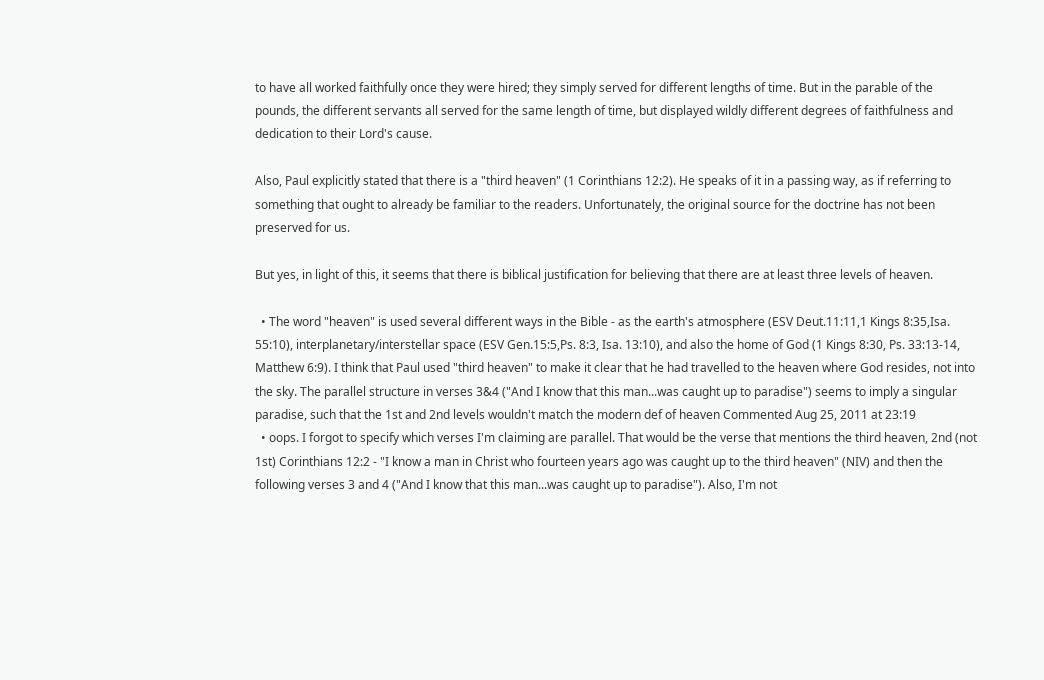to have all worked faithfully once they were hired; they simply served for different lengths of time. But in the parable of the pounds, the different servants all served for the same length of time, but displayed wildly different degrees of faithfulness and dedication to their Lord's cause.

Also, Paul explicitly stated that there is a "third heaven" (1 Corinthians 12:2). He speaks of it in a passing way, as if referring to something that ought to already be familiar to the readers. Unfortunately, the original source for the doctrine has not been preserved for us.

But yes, in light of this, it seems that there is biblical justification for believing that there are at least three levels of heaven.

  • The word "heaven" is used several different ways in the Bible - as the earth's atmosphere (ESV Deut.11:11,1 Kings 8:35,Isa. 55:10), interplanetary/interstellar space (ESV Gen.15:5,Ps. 8:3, Isa. 13:10), and also the home of God (1 Kings 8:30, Ps. 33:13-14, Matthew 6:9). I think that Paul used "third heaven" to make it clear that he had travelled to the heaven where God resides, not into the sky. The parallel structure in verses 3&4 ("And I know that this man...was caught up to paradise") seems to imply a singular paradise, such that the 1st and 2nd levels wouldn't match the modern def of heaven Commented Aug 25, 2011 at 23:19
  • oops. I forgot to specify which verses I'm claiming are parallel. That would be the verse that mentions the third heaven, 2nd (not 1st) Corinthians 12:2 - "I know a man in Christ who fourteen years ago was caught up to the third heaven" (NIV) and then the following verses 3 and 4 ("And I know that this man...was caught up to paradise"). Also, I'm not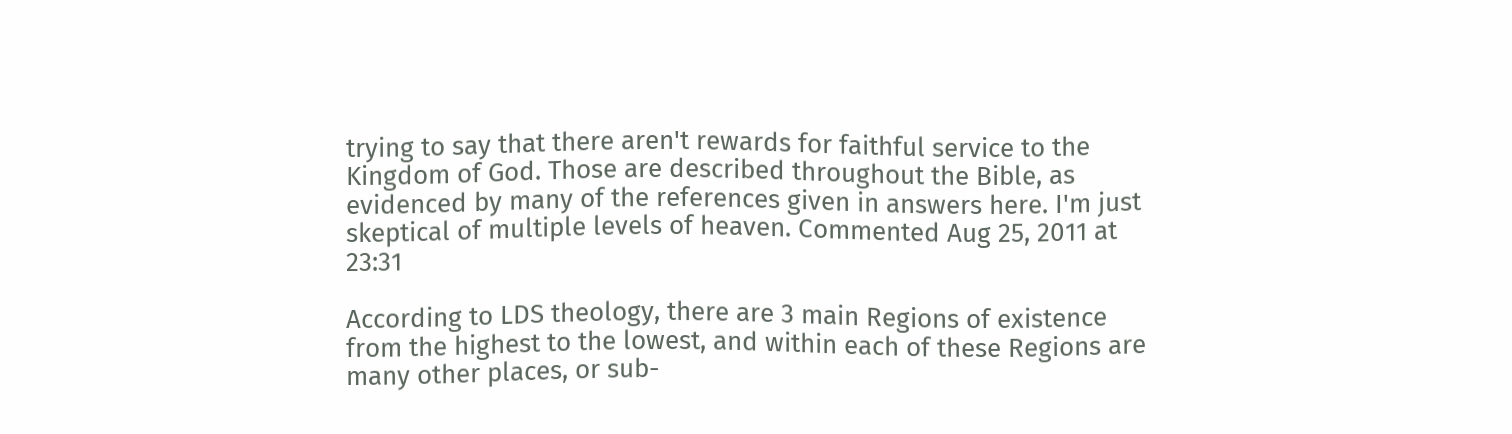trying to say that there aren't rewards for faithful service to the Kingdom of God. Those are described throughout the Bible, as evidenced by many of the references given in answers here. I'm just skeptical of multiple levels of heaven. Commented Aug 25, 2011 at 23:31

According to LDS theology, there are 3 main Regions of existence from the highest to the lowest, and within each of these Regions are many other places, or sub-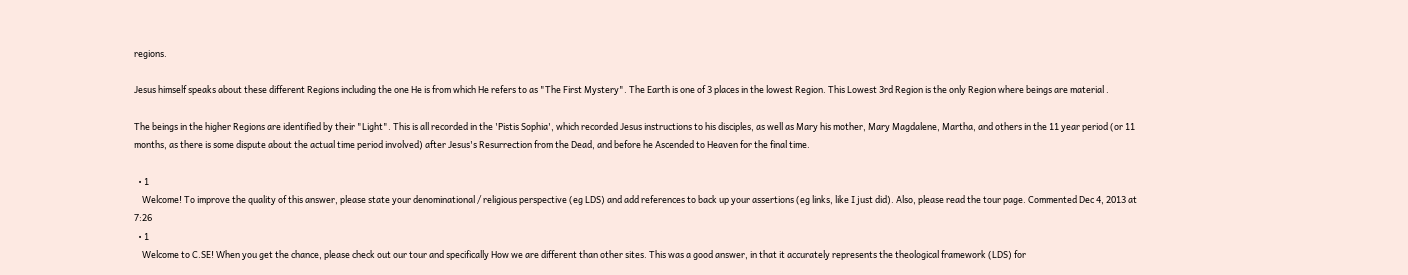regions.

Jesus himself speaks about these different Regions including the one He is from which He refers to as "The First Mystery". The Earth is one of 3 places in the lowest Region. This Lowest 3rd Region is the only Region where beings are material .

The beings in the higher Regions are identified by their "Light". This is all recorded in the 'Pistis Sophia', which recorded Jesus instructions to his disciples, as well as Mary his mother, Mary Magdalene, Martha, and others in the 11 year period (or 11 months, as there is some dispute about the actual time period involved) after Jesus's Resurrection from the Dead, and before he Ascended to Heaven for the final time.

  • 1
    Welcome! To improve the quality of this answer, please state your denominational / religious perspective (eg LDS) and add references to back up your assertions (eg links, like I just did). Also, please read the tour page. Commented Dec 4, 2013 at 7:26
  • 1
    Welcome to C.SE! When you get the chance, please check out our tour and specifically How we are different than other sites. This was a good answer, in that it accurately represents the theological framework (LDS) for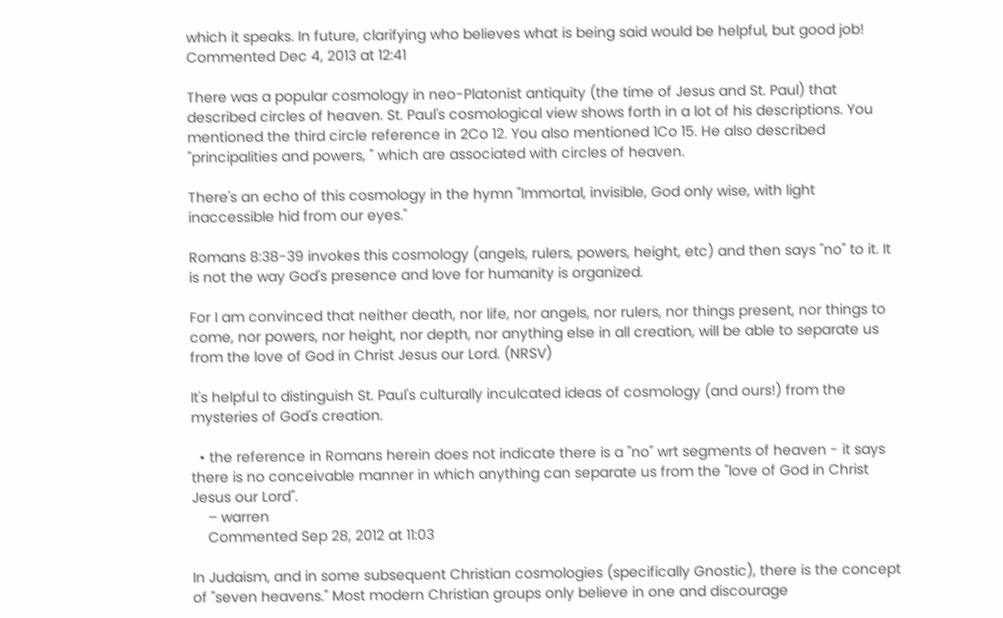which it speaks. In future, clarifying who believes what is being said would be helpful, but good job! Commented Dec 4, 2013 at 12:41

There was a popular cosmology in neo-Platonist antiquity (the time of Jesus and St. Paul) that described circles of heaven. St. Paul's cosmological view shows forth in a lot of his descriptions. You mentioned the third circle reference in 2Co 12. You also mentioned 1Co 15. He also described "principalities and powers, " which are associated with circles of heaven.

There's an echo of this cosmology in the hymn "Immortal, invisible, God only wise, with light inaccessible hid from our eyes."

Romans 8:38-39 invokes this cosmology (angels, rulers, powers, height, etc) and then says "no" to it. It is not the way God's presence and love for humanity is organized.

For I am convinced that neither death, nor life, nor angels, nor rulers, nor things present, nor things to come, nor powers, nor height, nor depth, nor anything else in all creation, will be able to separate us from the love of God in Christ Jesus our Lord. (NRSV)

It's helpful to distinguish St. Paul's culturally inculcated ideas of cosmology (and ours!) from the mysteries of God's creation.

  • the reference in Romans herein does not indicate there is a "no" wrt segments of heaven - it says there is no conceivable manner in which anything can separate us from the "love of God in Christ Jesus our Lord".
    – warren
    Commented Sep 28, 2012 at 11:03

In Judaism, and in some subsequent Christian cosmologies (specifically Gnostic), there is the concept of "seven heavens." Most modern Christian groups only believe in one and discourage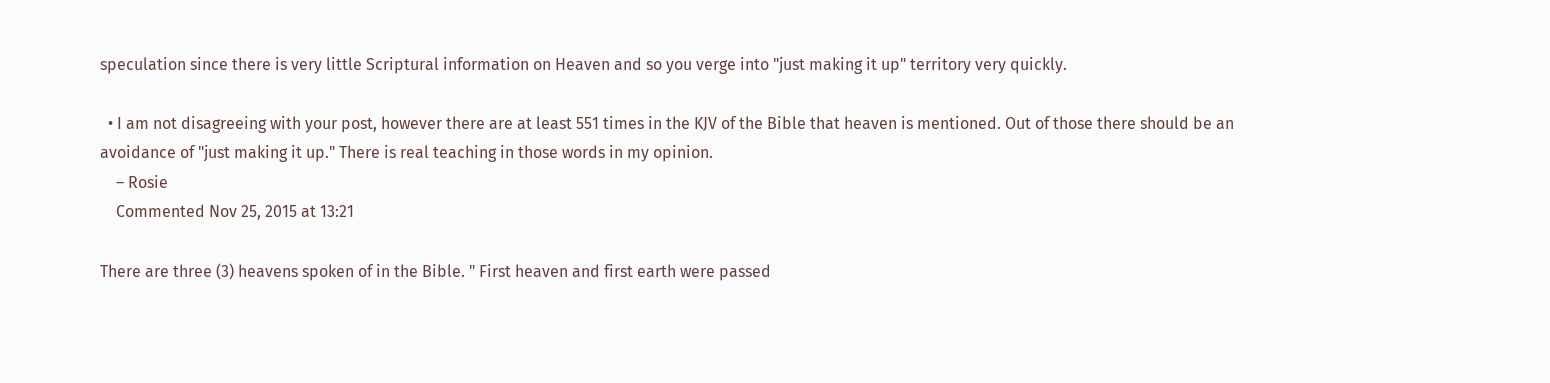speculation since there is very little Scriptural information on Heaven and so you verge into "just making it up" territory very quickly.

  • I am not disagreeing with your post, however there are at least 551 times in the KJV of the Bible that heaven is mentioned. Out of those there should be an avoidance of "just making it up." There is real teaching in those words in my opinion.
    – Rosie
    Commented Nov 25, 2015 at 13:21

There are three (3) heavens spoken of in the Bible. " First heaven and first earth were passed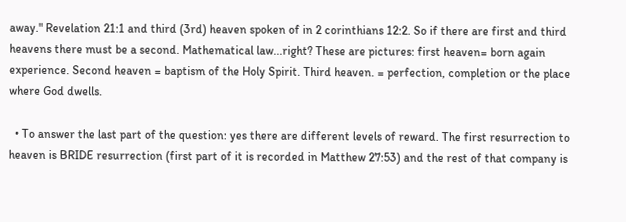away." Revelation 21:1 and third (3rd) heaven spoken of in 2 corinthians 12:2. So if there are first and third heavens there must be a second. Mathematical law...right? These are pictures: first heaven= born again experience. Second heaven = baptism of the Holy Spirit. Third heaven. = perfection, completion or the place where God dwells.

  • To answer the last part of the question: yes there are different levels of reward. The first resurrection to heaven is BRIDE resurrection (first part of it is recorded in Matthew 27:53) and the rest of that company is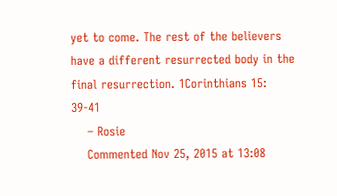yet to come. The rest of the believers have a different resurrected body in the final resurrection. 1Corinthians 15: 39-41
    – Rosie
    Commented Nov 25, 2015 at 13:08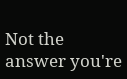Not the answer you're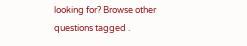looking for? Browse other questions tagged .